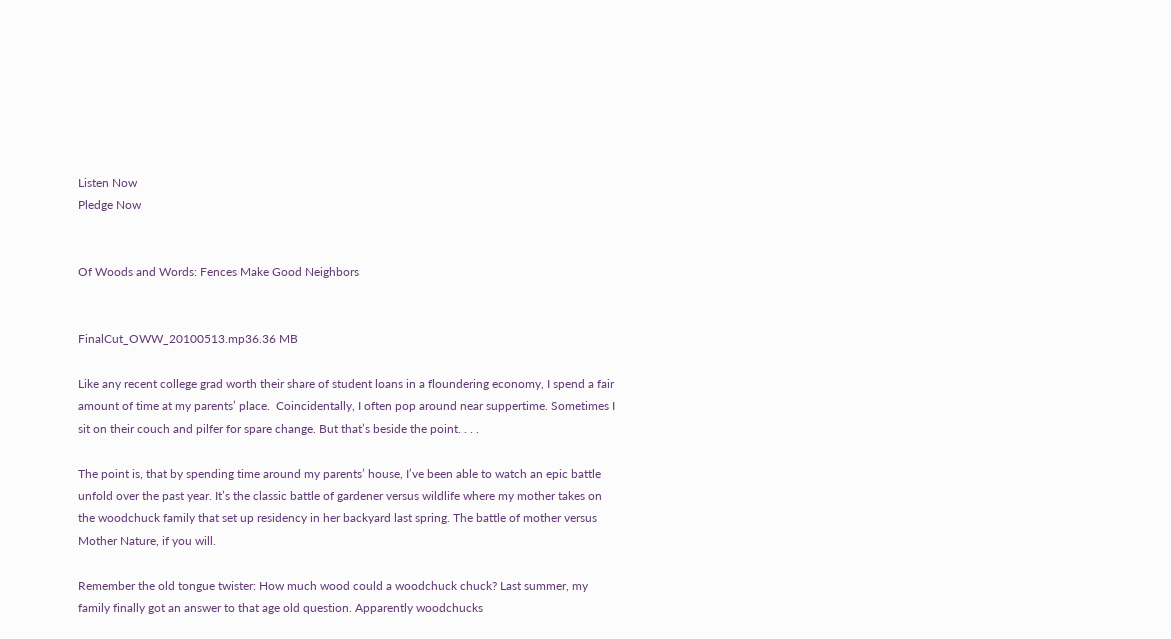Listen Now
Pledge Now


Of Woods and Words: Fences Make Good Neighbors


FinalCut_OWW_20100513.mp36.36 MB

Like any recent college grad worth their share of student loans in a floundering economy, I spend a fair amount of time at my parents’ place.  Coincidentally, I often pop around near suppertime. Sometimes I sit on their couch and pilfer for spare change. But that’s beside the point. . . .

The point is, that by spending time around my parents’ house, I’ve been able to watch an epic battle unfold over the past year. It’s the classic battle of gardener versus wildlife where my mother takes on the woodchuck family that set up residency in her backyard last spring. The battle of mother versus Mother Nature, if you will.

Remember the old tongue twister: How much wood could a woodchuck chuck? Last summer, my family finally got an answer to that age old question. Apparently woodchucks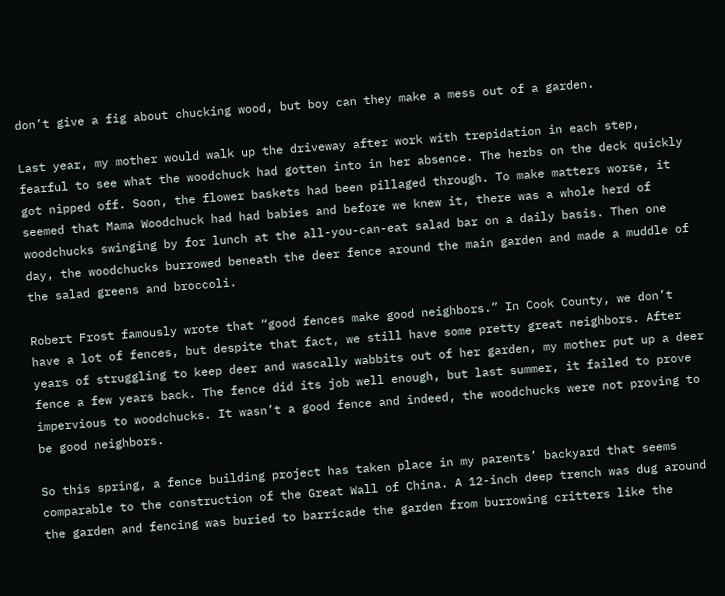don’t give a fig about chucking wood, but boy can they make a mess out of a garden.

Last year, my mother would walk up the driveway after work with trepidation in each step, fearful to see what the woodchuck had gotten into in her absence. The herbs on the deck quickly got nipped off. Soon, the flower baskets had been pillaged through. To make matters worse, it seemed that Mama Woodchuck had had babies and before we knew it, there was a whole herd of woodchucks swinging by for lunch at the all-you-can-eat salad bar on a daily basis. Then one day, the woodchucks burrowed beneath the deer fence around the main garden and made a muddle of the salad greens and broccoli.

Robert Frost famously wrote that “good fences make good neighbors.” In Cook County, we don’t have a lot of fences, but despite that fact, we still have some pretty great neighbors. After years of struggling to keep deer and wascally wabbits out of her garden, my mother put up a deer fence a few years back. The fence did its job well enough, but last summer, it failed to prove impervious to woodchucks. It wasn’t a good fence and indeed, the woodchucks were not proving to be good neighbors.

So this spring, a fence building project has taken place in my parents’ backyard that seems comparable to the construction of the Great Wall of China. A 12-inch deep trench was dug around the garden and fencing was buried to barricade the garden from burrowing critters like the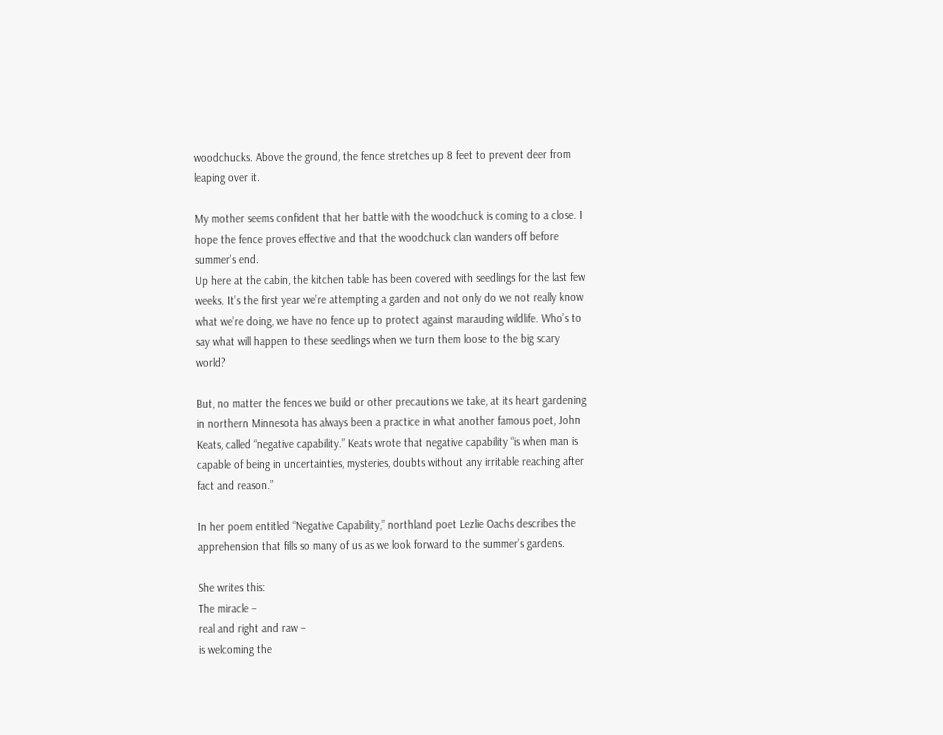woodchucks. Above the ground, the fence stretches up 8 feet to prevent deer from leaping over it.

My mother seems confident that her battle with the woodchuck is coming to a close. I hope the fence proves effective and that the woodchuck clan wanders off before summer’s end.
Up here at the cabin, the kitchen table has been covered with seedlings for the last few weeks. It’s the first year we’re attempting a garden and not only do we not really know what we’re doing, we have no fence up to protect against marauding wildlife. Who’s to say what will happen to these seedlings when we turn them loose to the big scary world?

But, no matter the fences we build or other precautions we take, at its heart gardening in northern Minnesota has always been a practice in what another famous poet, John Keats, called “negative capability.” Keats wrote that negative capability “is when man is capable of being in uncertainties, mysteries, doubts without any irritable reaching after fact and reason.”

In her poem entitled “Negative Capability,” northland poet Lezlie Oachs describes the apprehension that fills so many of us as we look forward to the summer’s gardens.

She writes this:
The miracle –
real and right and raw –
is welcoming the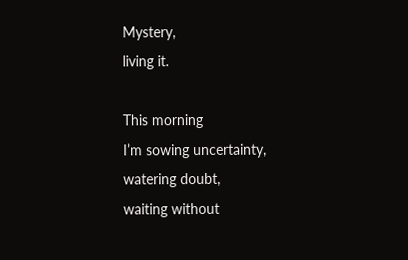Mystery,
living it.

This morning
I’m sowing uncertainty,
watering doubt,
waiting without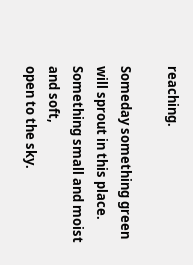reaching.

Someday something green
will sprout in this place.
Something small and moist and soft,
open to the sky.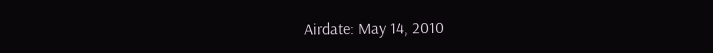Airdate: May 14, 2010